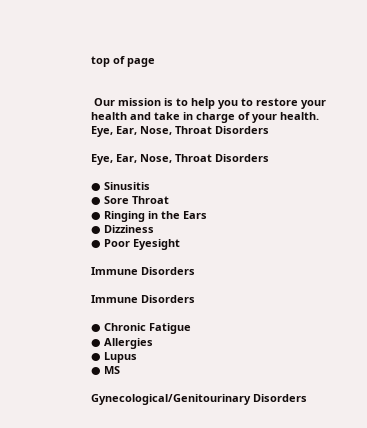top of page


 Our mission is to help you to restore your health and take in charge of your health.
Eye, Ear, Nose, Throat Disorders

Eye, Ear, Nose, Throat Disorders

● Sinusitis
● Sore Throat
● Ringing in the Ears
● Dizziness
● Poor Eyesight

Immune Disorders

Immune Disorders

● Chronic Fatigue
● Allergies
● Lupus
● MS

Gynecological/Genitourinary Disorders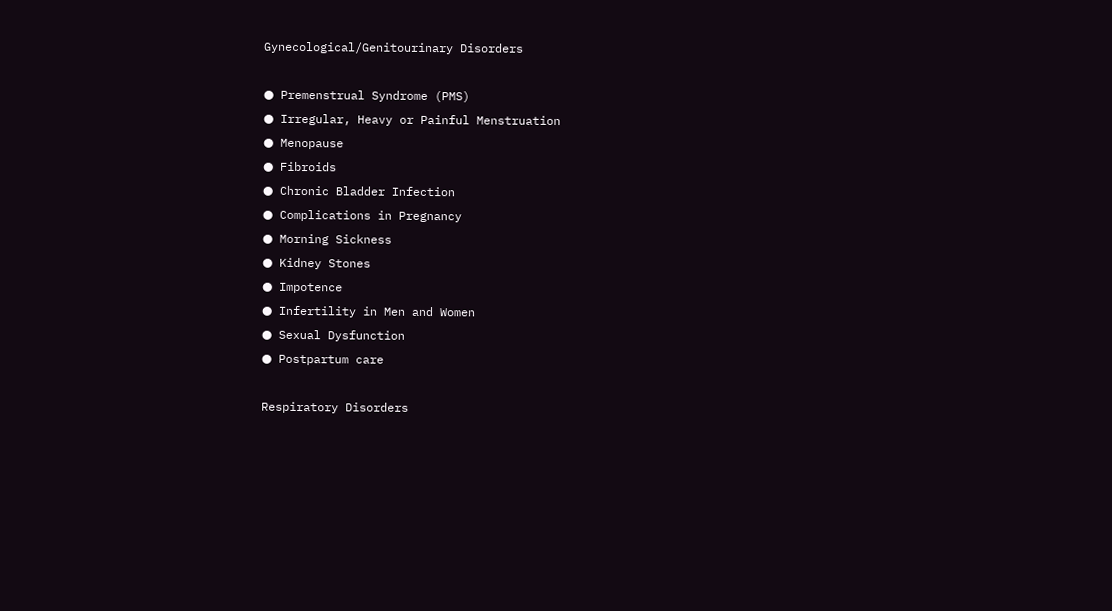Gynecological/Genitourinary Disorders

● Premenstrual Syndrome (PMS)
● Irregular, Heavy or Painful Menstruation
● Menopause
● Fibroids
● Chronic Bladder Infection
● Complications in Pregnancy
● Morning Sickness
● Kidney Stones
● Impotence
● Infertility in Men and Women
● Sexual Dysfunction
● Postpartum care

Respiratory Disorders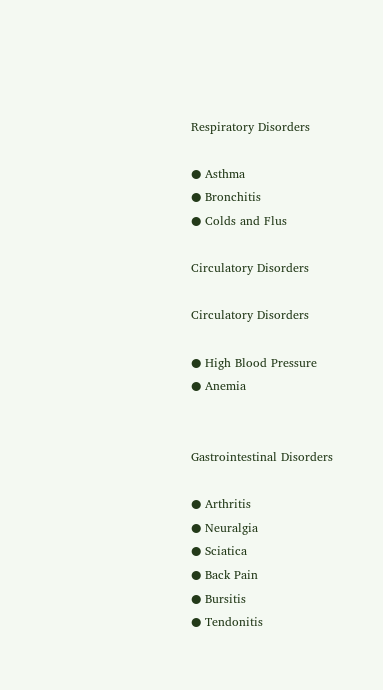Respiratory Disorders

● Asthma
● Bronchitis
● Colds and Flus

Circulatory Disorders

Circulatory Disorders

● High Blood Pressure
● Anemia


Gastrointestinal Disorders

● Arthritis
● Neuralgia
● Sciatica
● Back Pain
● Bursitis
● Tendonitis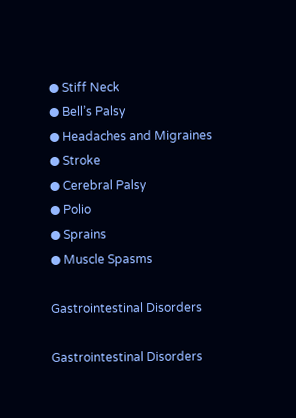● Stiff Neck
● Bell’s Palsy
● Headaches and Migraines
● Stroke
● Cerebral Palsy
● Polio
● Sprains
● Muscle Spasms

Gastrointestinal Disorders

Gastrointestinal Disorders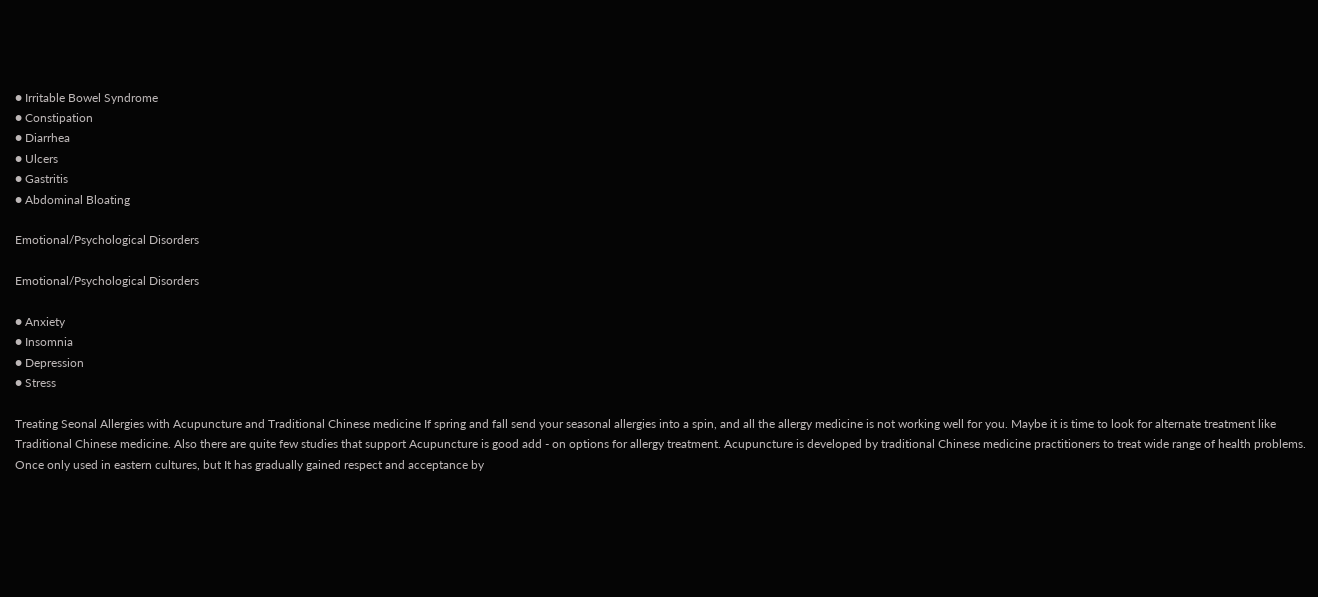● Irritable Bowel Syndrome
● Constipation
● Diarrhea
● Ulcers
● Gastritis
● Abdominal Bloating

Emotional/Psychological Disorders

Emotional/Psychological Disorders

● Anxiety
● Insomnia
● Depression
● Stress

Treating Seonal Allergies with Acupuncture and Traditional Chinese medicine If spring and fall send your seasonal allergies into a spin, and all the allergy medicine is not working well for you. Maybe it is time to look for alternate treatment like Traditional Chinese medicine. Also there are quite few studies that support Acupuncture is good add - on options for allergy treatment. Acupuncture is developed by traditional Chinese medicine practitioners to treat wide range of health problems. Once only used in eastern cultures, but It has gradually gained respect and acceptance by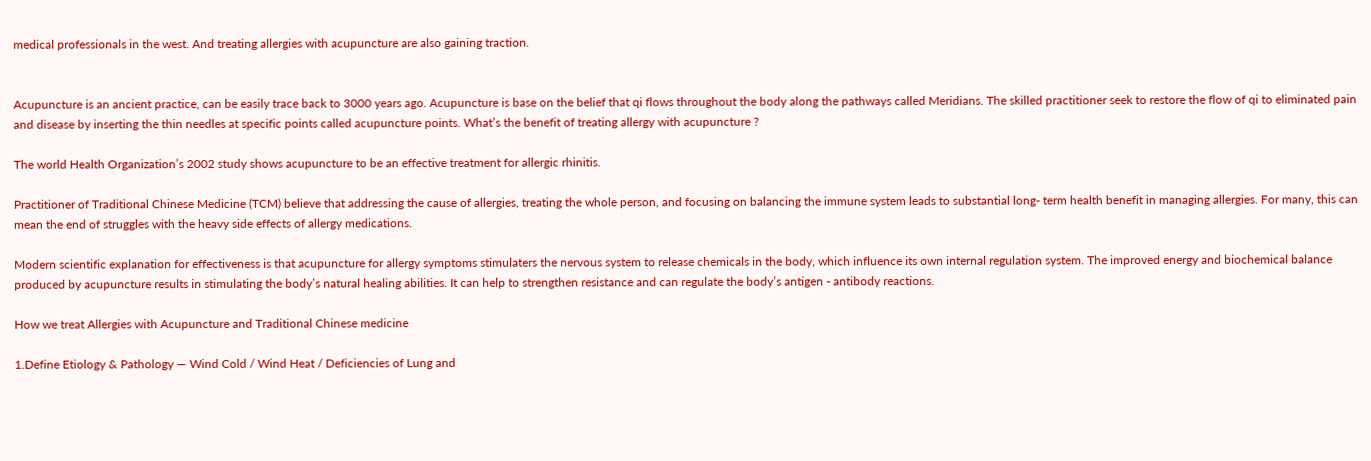medical professionals in the west. And treating allergies with acupuncture are also gaining traction.


Acupuncture is an ancient practice, can be easily trace back to 3000 years ago. Acupuncture is base on the belief that qi flows throughout the body along the pathways called Meridians. The skilled practitioner seek to restore the flow of qi to eliminated pain and disease by inserting the thin needles at specific points called acupuncture points. What’s the benefit of treating allergy with acupuncture ?

The world Health Organization’s 2002 study shows acupuncture to be an effective treatment for allergic rhinitis.

Practitioner of Traditional Chinese Medicine (TCM) believe that addressing the cause of allergies, treating the whole person, and focusing on balancing the immune system leads to substantial long- term health benefit in managing allergies. For many, this can mean the end of struggles with the heavy side effects of allergy medications.

Modern scientific explanation for effectiveness is that acupuncture for allergy symptoms stimulaters the nervous system to release chemicals in the body, which influence its own internal regulation system. The improved energy and biochemical balance produced by acupuncture results in stimulating the body’s natural healing abilities. It can help to strengthen resistance and can regulate the body’s antigen - antibody reactions.

How we treat Allergies with Acupuncture and Traditional Chinese medicine

1.Define Etiology & Pathology — Wind Cold / Wind Heat / Deficiencies of Lung and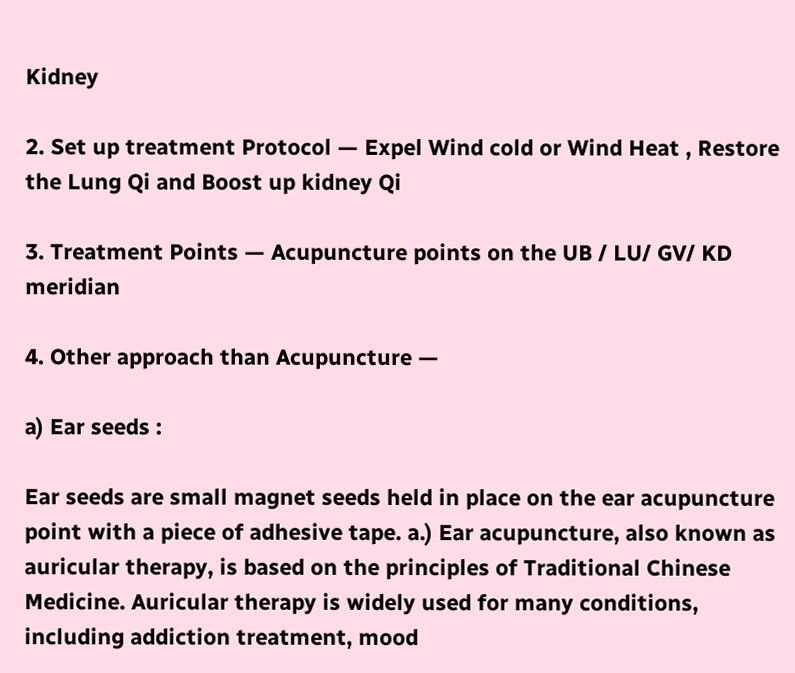Kidney

2. Set up treatment Protocol — Expel Wind cold or Wind Heat , Restore the Lung Qi and Boost up kidney Qi

3. Treatment Points — Acupuncture points on the UB / LU/ GV/ KD meridian

4. Other approach than Acupuncture —

a) Ear seeds :

Ear seeds are small magnet seeds held in place on the ear acupuncture point with a piece of adhesive tape. a.) Ear acupuncture, also known as auricular therapy, is based on the principles of Traditional Chinese Medicine. Auricular therapy is widely used for many conditions, including addiction treatment, mood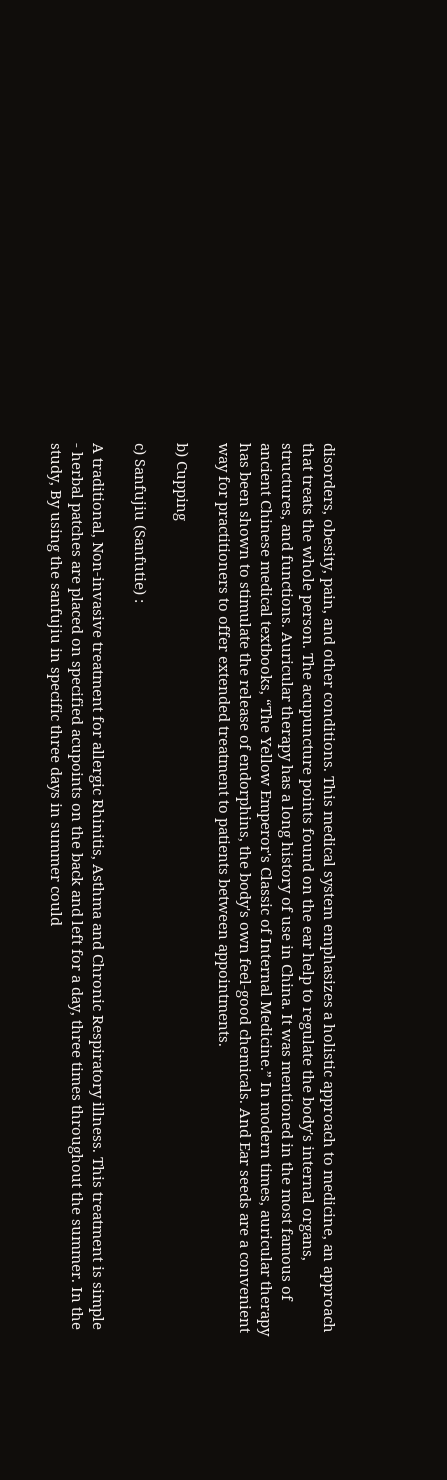disorders, obesity, pain, and other conditions. This medical system emphasizes a holistic approach to medicine, an approach that treats the whole person. The acupuncture points found on the ear help to regulate the body's internal organs, structures, and functions. Auricular therapy has a long history of use in China. It was mentioned in the most famous of ancient Chinese medical textbooks, “The Yellow Emperor's Classic of Internal Medicine.” In modern times, auricular therapy has been shown to stimulate the release of endorphins, the body's own feel-good chemicals. And Ear seeds are a convenient way for practitioners to offer extended treatment to patients between appointments.

b) Cupping

c) Sanfujiu (Sanfutie) :

A traditional, Non-invasive treatment for allergic Rhinitis, Asthma and Chronic Respiratory illness. This treatment is simple - herbal patches are placed on specified acupoints on the back and left for a day, three times throughout the summer. In the study, By using the sanfujiu in specific three days in summer could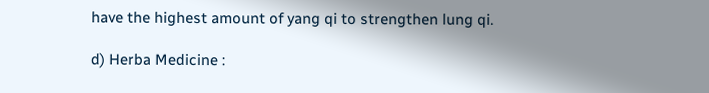have the highest amount of yang qi to strengthen lung qi.

d) Herba Medicine :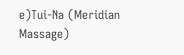e)Tui-Na (Meridian Massage)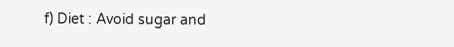f) Diet : Avoid sugar and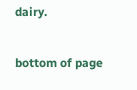dairy.

bottom of page